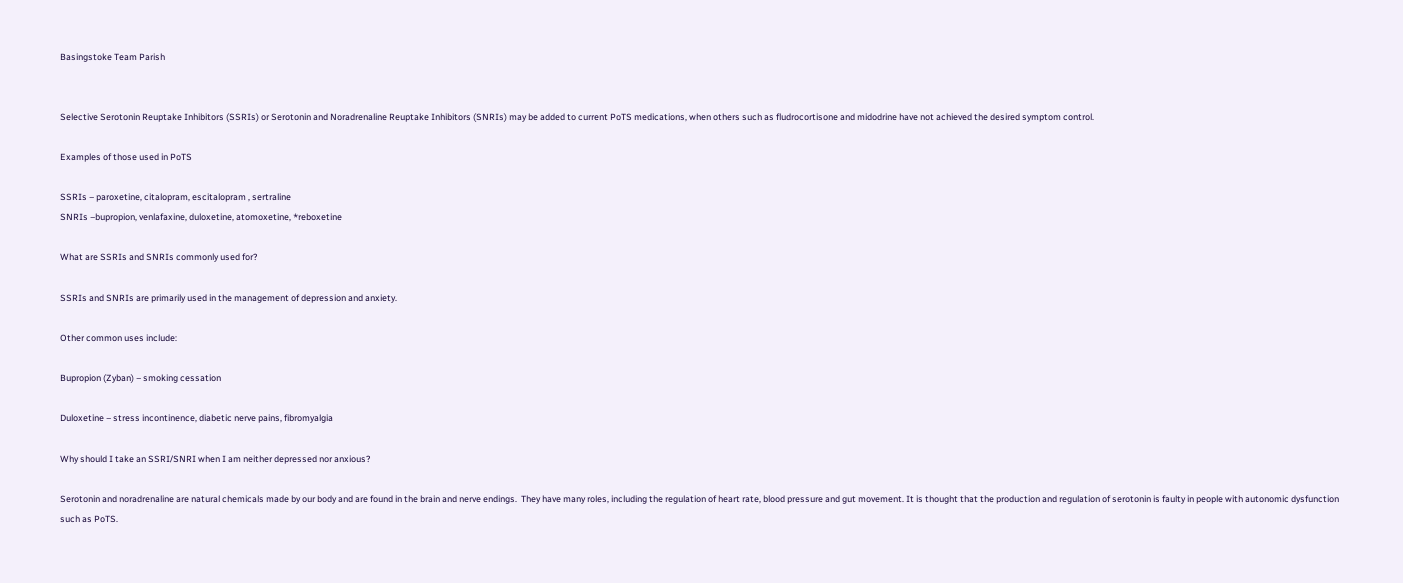Basingstoke Team Parish


Selective Serotonin Reuptake Inhibitors (SSRIs) or Serotonin and Noradrenaline Reuptake Inhibitors (SNRIs) may be added to current PoTS medications, when others such as fludrocortisone and midodrine have not achieved the desired symptom control.

Examples of those used in PoTS

SSRIs – paroxetine, citalopram, escitalopram , sertraline
SNRIs –bupropion, venlafaxine, duloxetine, atomoxetine, *reboxetine

What are SSRIs and SNRIs commonly used for?

SSRIs and SNRIs are primarily used in the management of depression and anxiety.

Other common uses include:

Bupropion (Zyban) – smoking cessation

Duloxetine – stress incontinence, diabetic nerve pains, fibromyalgia

Why should I take an SSRI/SNRI when I am neither depressed nor anxious?

Serotonin and noradrenaline are natural chemicals made by our body and are found in the brain and nerve endings.  They have many roles, including the regulation of heart rate, blood pressure and gut movement. It is thought that the production and regulation of serotonin is faulty in people with autonomic dysfunction such as PoTS.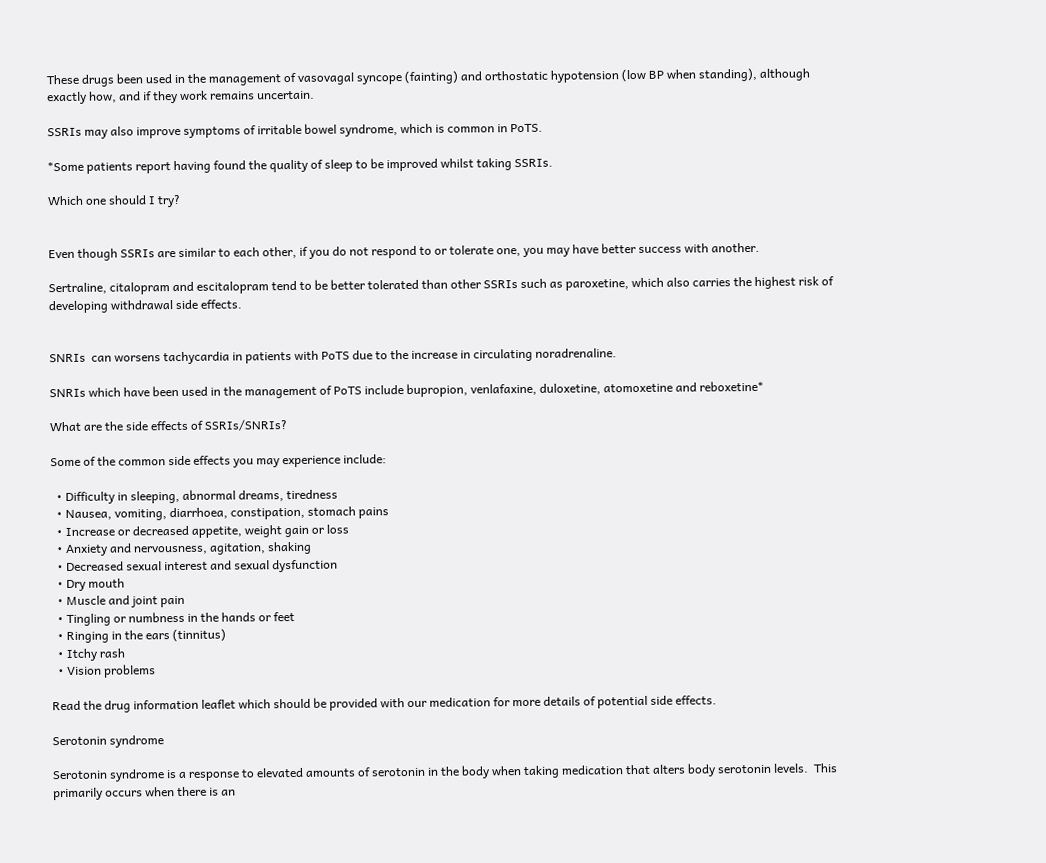These drugs been used in the management of vasovagal syncope (fainting) and orthostatic hypotension (low BP when standing), although exactly how, and if they work remains uncertain.

SSRIs may also improve symptoms of irritable bowel syndrome, which is common in PoTS.

*Some patients report having found the quality of sleep to be improved whilst taking SSRIs.

Which one should I try?


Even though SSRIs are similar to each other, if you do not respond to or tolerate one, you may have better success with another.

Sertraline, citalopram and escitalopram tend to be better tolerated than other SSRIs such as paroxetine, which also carries the highest risk of developing withdrawal side effects.


SNRIs  can worsens tachycardia in patients with PoTS due to the increase in circulating noradrenaline.

SNRIs which have been used in the management of PoTS include bupropion, venlafaxine, duloxetine, atomoxetine and reboxetine*

What are the side effects of SSRIs/SNRIs?

Some of the common side effects you may experience include:

  • Difficulty in sleeping, abnormal dreams, tiredness
  • Nausea, vomiting, diarrhoea, constipation, stomach pains
  • Increase or decreased appetite, weight gain or loss
  • Anxiety and nervousness, agitation, shaking
  • Decreased sexual interest and sexual dysfunction
  • Dry mouth
  • Muscle and joint pain
  • Tingling or numbness in the hands or feet
  • Ringing in the ears (tinnitus)
  • Itchy rash
  • Vision problems

Read the drug information leaflet which should be provided with our medication for more details of potential side effects.

Serotonin syndrome

Serotonin syndrome is a response to elevated amounts of serotonin in the body when taking medication that alters body serotonin levels.  This primarily occurs when there is an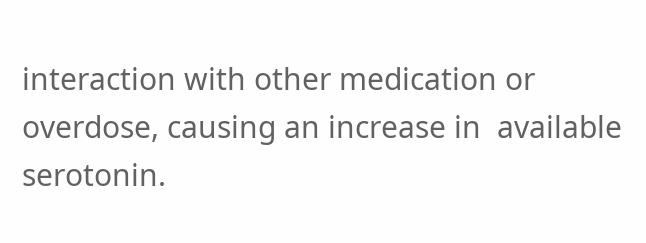interaction with other medication or overdose, causing an increase in  available serotonin.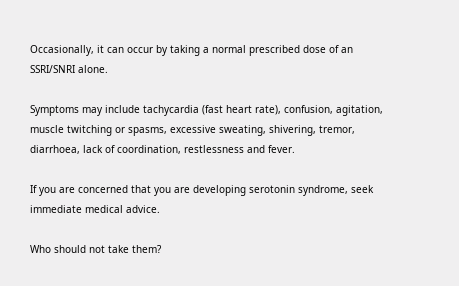Occasionally, it can occur by taking a normal prescribed dose of an SSRI/SNRI alone.

Symptoms may include tachycardia (fast heart rate), confusion, agitation, muscle twitching or spasms, excessive sweating, shivering, tremor, diarrhoea, lack of coordination, restlessness and fever.

If you are concerned that you are developing serotonin syndrome, seek immediate medical advice.

Who should not take them?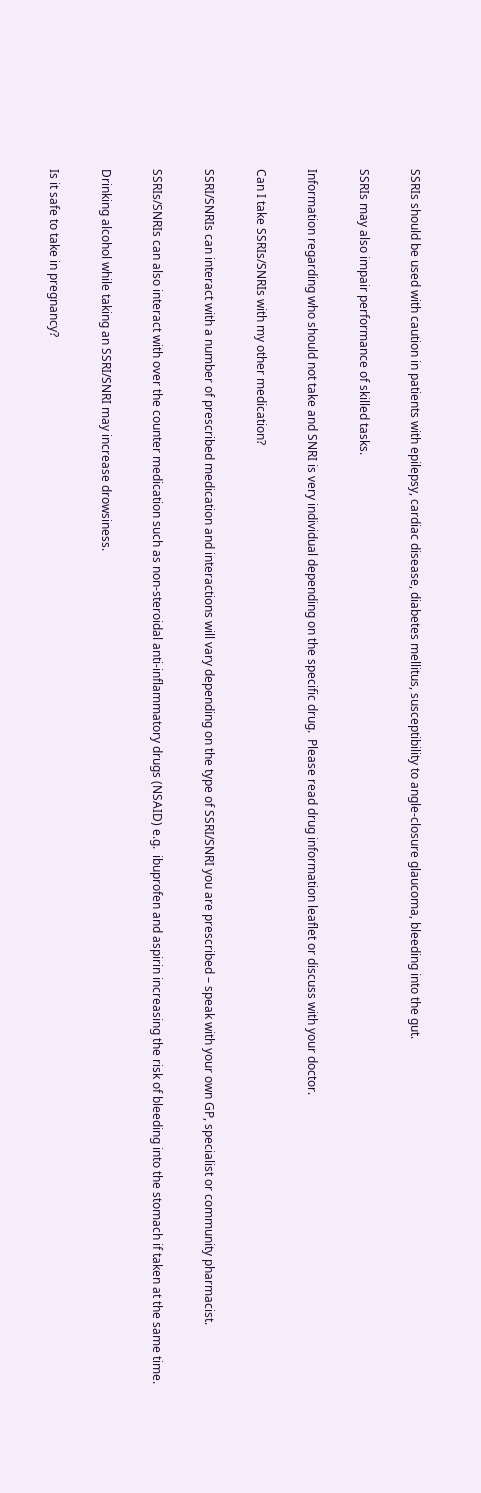SSRIs should be used with caution in patients with epilepsy, cardiac disease, diabetes mellitus, susceptibility to angle-closure glaucoma, bleeding into the gut.

SSRIs may also impair performance of skilled tasks.

Information regarding who should not take and SNRI is very individual depending on the specific drug.  Please read drug information leaflet or discuss with your doctor.

Can I take SSRIs/SNRIs with my other medication?

SSRI/SNRIs can interact with a number of prescribed medication and interactions will vary depending on the type of SSRI/SNRI you are prescribed – speak with your own GP, specialist or community pharmacist.

SSRIs/SNRIs can also interact with over the counter medication such as non-steroidal anti-inflammatory drugs (NSAID) e.g.  ibuprofen and aspirin increasing the risk of bleeding into the stomach if taken at the same time.

Drinking alcohol while taking an SSRI/SNRI may increase drowsiness.

Is it safe to take in pregnancy?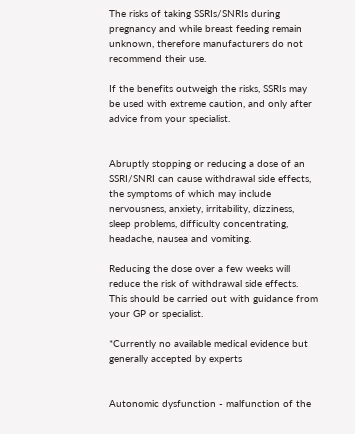The risks of taking SSRIs/SNRIs during pregnancy and while breast feeding remain unknown, therefore manufacturers do not recommend their use.

If the benefits outweigh the risks, SSRIs may be used with extreme caution, and only after advice from your specialist.


Abruptly stopping or reducing a dose of an SSRI/SNRI can cause withdrawal side effects, the symptoms of which may include nervousness, anxiety, irritability, dizziness, sleep problems, difficulty concentrating, headache, nausea and vomiting.

Reducing the dose over a few weeks will reduce the risk of withdrawal side effects. This should be carried out with guidance from your GP or specialist.

*Currently no available medical evidence but generally accepted by experts


Autonomic dysfunction - malfunction of the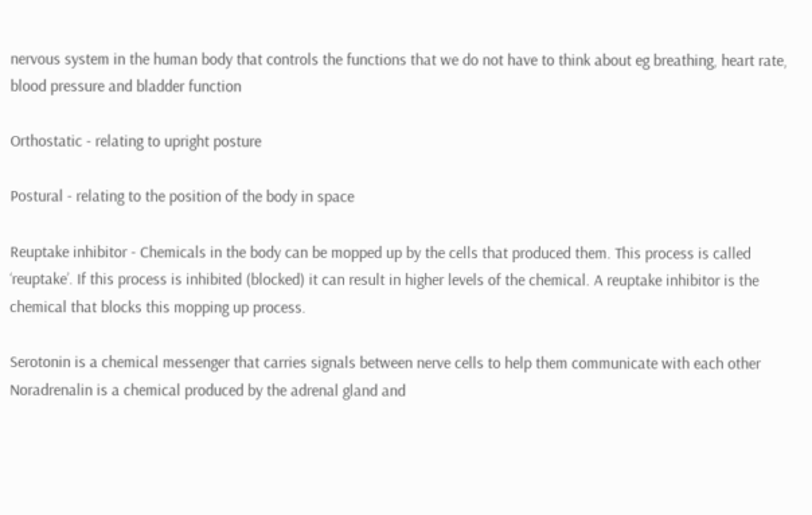nervous system in the human body that controls the functions that we do not have to think about eg breathing, heart rate, blood pressure and bladder function

Orthostatic - relating to upright posture

Postural - relating to the position of the body in space

Reuptake inhibitor - Chemicals in the body can be mopped up by the cells that produced them. This process is called ‘reuptake’. If this process is inhibited (blocked) it can result in higher levels of the chemical. A reuptake inhibitor is the chemical that blocks this mopping up process.

Serotonin is a chemical messenger that carries signals between nerve cells to help them communicate with each other
Noradrenalin is a chemical produced by the adrenal gland and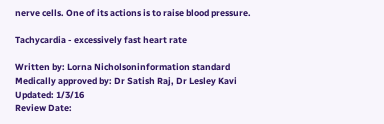nerve cells. One of its actions is to raise blood pressure.

Tachycardia - excessively fast heart rate

Written by: Lorna Nicholsoninformation standard
Medically approved by: Dr Satish Raj, Dr Lesley Kavi
Updated: 1/3/16
Review Date: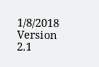1/8/2018
Version 2.1